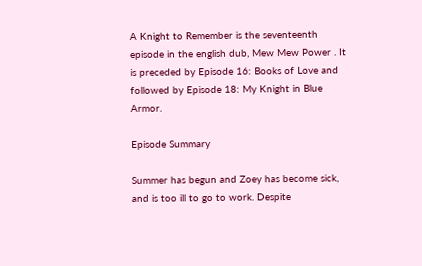A Knight to Remember is the seventeenth episode in the english dub, Mew Mew Power . It is preceded by Episode 16: Books of Love and followed by Episode 18: My Knight in Blue Armor.

Episode Summary

Summer has begun and Zoey has become sick, and is too ill to go to work. Despite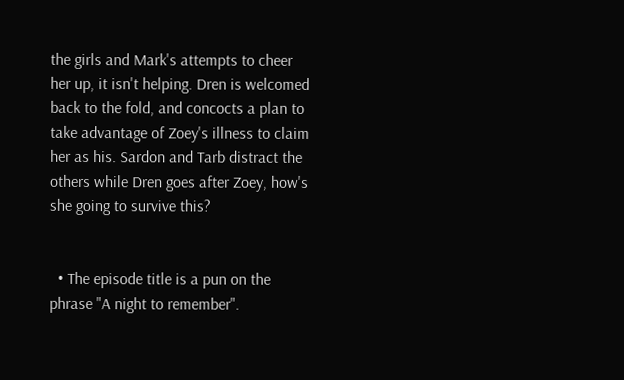the girls and Mark's attempts to cheer her up, it isn't helping. Dren is welcomed back to the fold, and concocts a plan to take advantage of Zoey's illness to claim her as his. Sardon and Tarb distract the others while Dren goes after Zoey, how's she going to survive this?


  • The episode title is a pun on the phrase "A night to remember".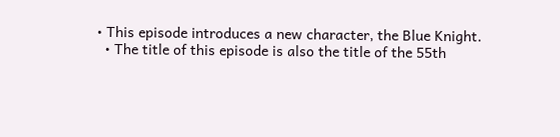• This episode introduces a new character, the Blue Knight.
  • The title of this episode is also the title of the 55th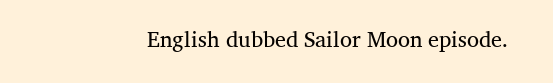English dubbed Sailor Moon episode.